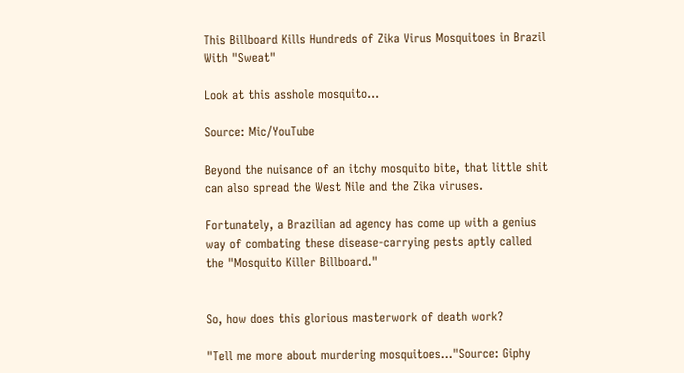This Billboard Kills Hundreds of Zika Virus Mosquitoes in Brazil With "Sweat"

Look at this asshole mosquito...

Source: Mic/YouTube

Beyond the nuisance of an itchy mosquito bite, that little shit can also spread the West Nile and the Zika viruses.

Fortunately, a Brazilian ad agency has come up with a genius way of combating these disease-carrying pests aptly called the "Mosquito Killer Billboard."


So, how does this glorious masterwork of death work?

"Tell me more about murdering mosquitoes..."Source: Giphy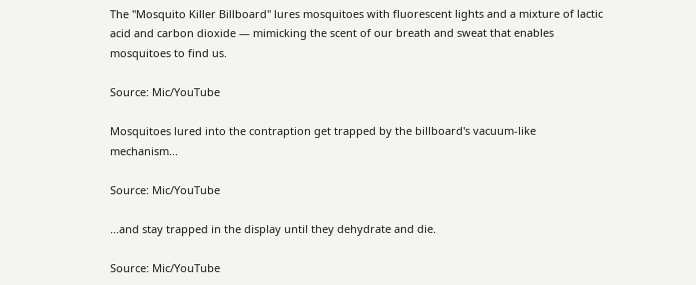The "Mosquito Killer Billboard" lures mosquitoes with fluorescent lights and a mixture of lactic acid and carbon dioxide — mimicking the scent of our breath and sweat that enables mosquitoes to find us.

Source: Mic/YouTube

Mosquitoes lured into the contraption get trapped by the billboard's vacuum-like mechanism...

Source: Mic/YouTube

...and stay trapped in the display until they dehydrate and die.

Source: Mic/YouTube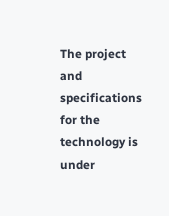The project and specifications for the technology is under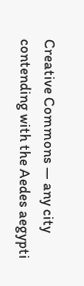Creative Commons — any city contending with the Aedes aegypti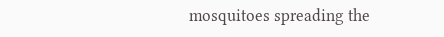mosquitoes spreading the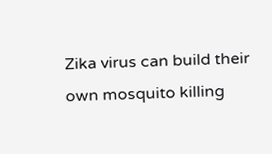Zika virus can build their own mosquito killing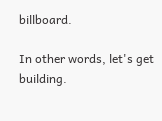billboard.

In other words, let's get building.